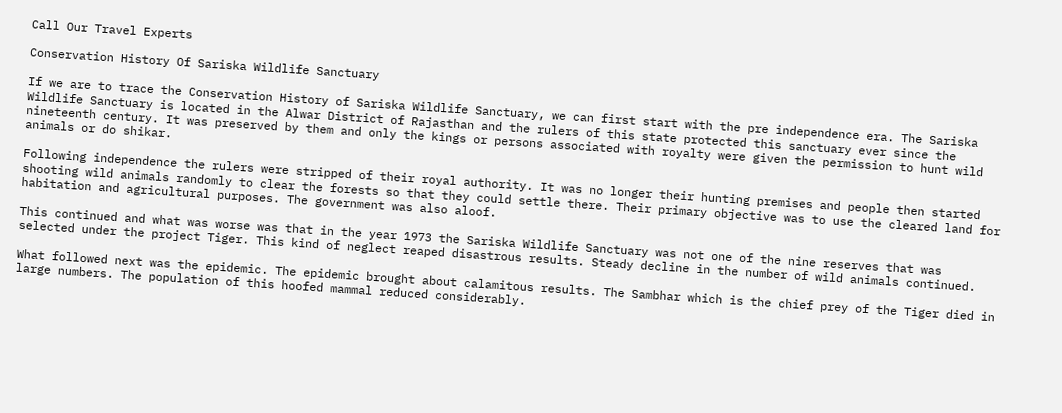Call Our Travel Experts

Conservation History Of Sariska Wildlife Sanctuary

If we are to trace the Conservation History of Sariska Wildlife Sanctuary, we can first start with the pre independence era. The Sariska Wildlife Sanctuary is located in the Alwar District of Rajasthan and the rulers of this state protected this sanctuary ever since the nineteenth century. It was preserved by them and only the kings or persons associated with royalty were given the permission to hunt wild animals or do shikar.

Following independence the rulers were stripped of their royal authority. It was no longer their hunting premises and people then started shooting wild animals randomly to clear the forests so that they could settle there. Their primary objective was to use the cleared land for habitation and agricultural purposes. The government was also aloof.

This continued and what was worse was that in the year 1973 the Sariska Wildlife Sanctuary was not one of the nine reserves that was selected under the project Tiger. This kind of neglect reaped disastrous results. Steady decline in the number of wild animals continued.

What followed next was the epidemic. The epidemic brought about calamitous results. The Sambhar which is the chief prey of the Tiger died in large numbers. The population of this hoofed mammal reduced considerably.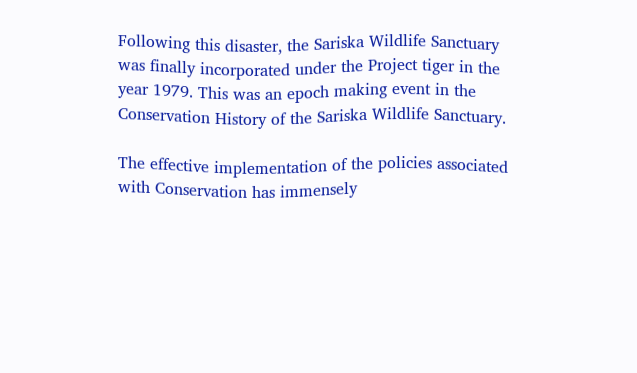Following this disaster, the Sariska Wildlife Sanctuary was finally incorporated under the Project tiger in the year 1979. This was an epoch making event in the Conservation History of the Sariska Wildlife Sanctuary.

The effective implementation of the policies associated with Conservation has immensely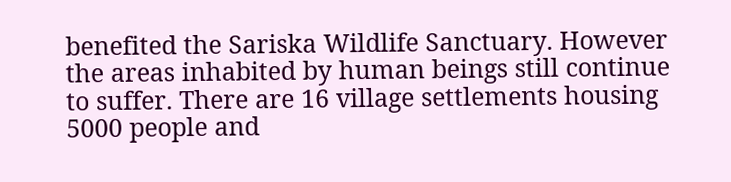benefited the Sariska Wildlife Sanctuary. However the areas inhabited by human beings still continue to suffer. There are 16 village settlements housing 5000 people and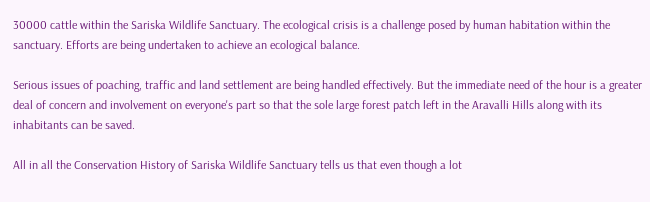30000 cattle within the Sariska Wildlife Sanctuary. The ecological crisis is a challenge posed by human habitation within the sanctuary. Efforts are being undertaken to achieve an ecological balance.

Serious issues of poaching, traffic and land settlement are being handled effectively. But the immediate need of the hour is a greater deal of concern and involvement on everyone's part so that the sole large forest patch left in the Aravalli Hills along with its inhabitants can be saved.

All in all the Conservation History of Sariska Wildlife Sanctuary tells us that even though a lot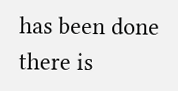has been done there is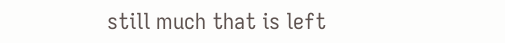still much that is left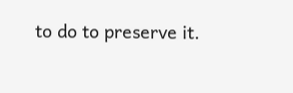to do to preserve it.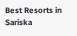Best Resorts in Sariska